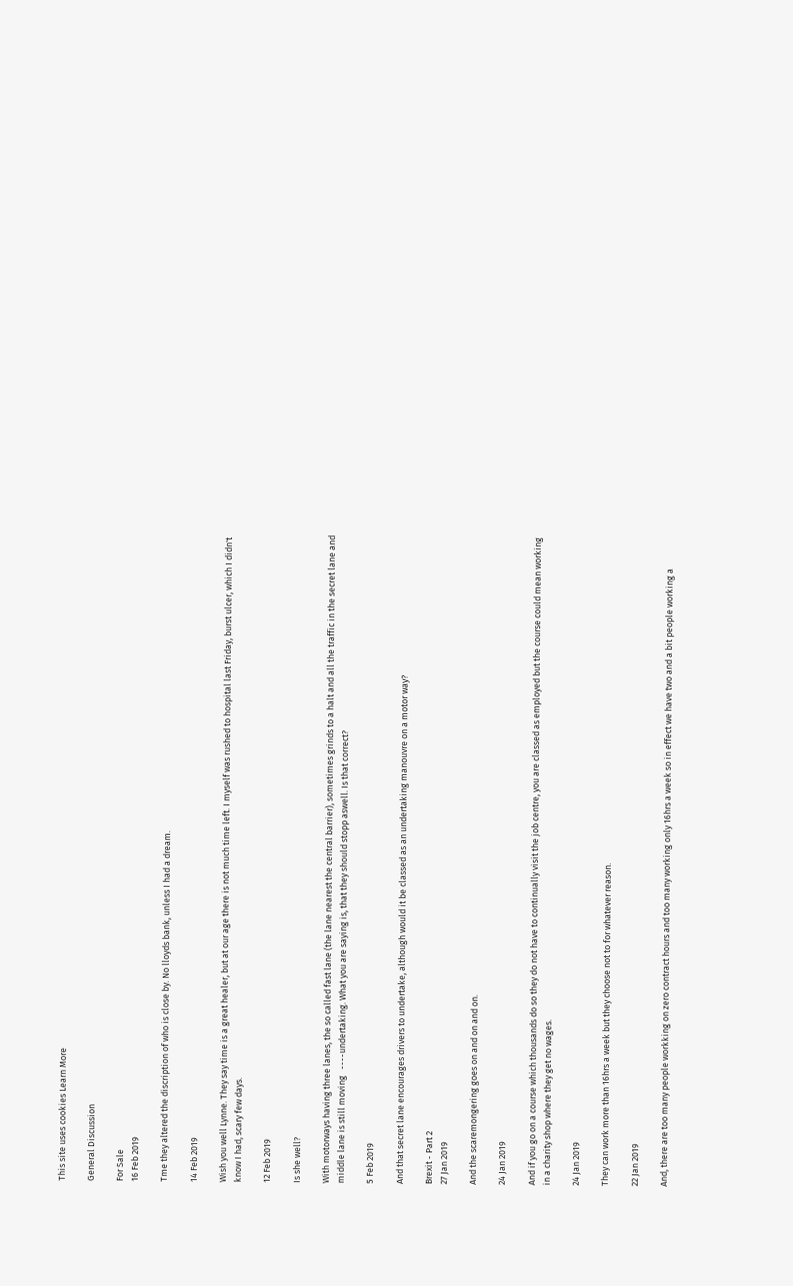This site uses cookies Learn More

General Discussion

For Sale
16 Feb 2019

Tme they altered the discription of who is close by. No lloyds bank, unless I had a dream.

14 Feb 2019

Wish you well Lynne. They say time is a great healer, but at our age there is not much time left. I myself was rushed to hospital last Friday, burst ulcer, which I didn't know I had, scary few days.

12 Feb 2019

Is she well?

With motorways having three lanes, the so called fast lane (the lane nearest the central barrier), sometimes grinds to a halt and all the traffic in the secret lane and middle lane is still moving   ----undertaking. What you are saying is, that they should stopp aswell. Is that correct?

5 Feb 2019

And that secret lane encourages drivers to undertake, although would it be classed as an undertaking manouvre on a motor way?

Brexit - Part 2
27 Jan 2019

And the scaremongering goes on and on and on.

24 Jan 2019

And if you go on a course which thousands do so they do not have to continually visit the job centre, you are classed as employed but the course could mean working in a charity shop where they get no wages.

24 Jan 2019

They can work more than 16hrs a week but they choose not to for whatever reason.

22 Jan 2019

And, there are too many people workking on zero contract hours and too many working only 16hrs a week so in effect we have two and a bit people working a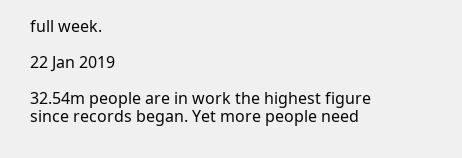full week.

22 Jan 2019

32.54m people are in work the highest figure since records began. Yet more people need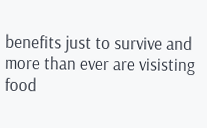benefits just to survive and more than ever are visisting food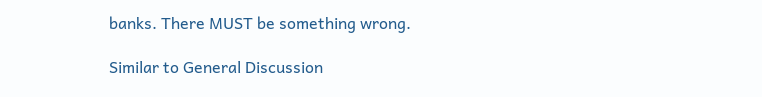banks. There MUST be something wrong.

Similar to General Discussion